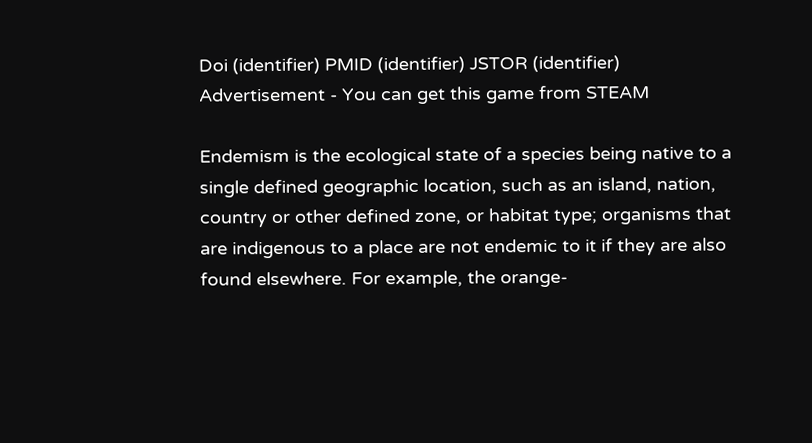Doi (identifier) PMID (identifier) JSTOR (identifier)
Advertisement - You can get this game from STEAM

Endemism is the ecological state of a species being native to a single defined geographic location, such as an island, nation, country or other defined zone, or habitat type; organisms that are indigenous to a place are not endemic to it if they are also found elsewhere. For example, the orange-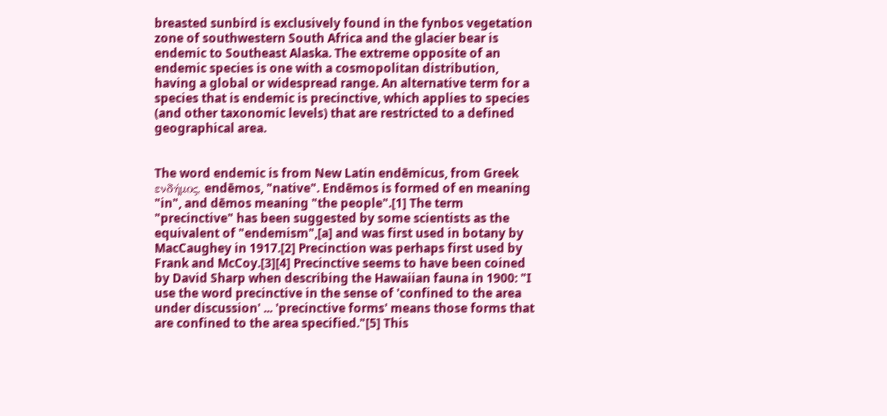breasted sunbird is exclusively found in the fynbos vegetation zone of southwestern South Africa and the glacier bear is endemic to Southeast Alaska. The extreme opposite of an endemic species is one with a cosmopolitan distribution, having a global or widespread range. An alternative term for a species that is endemic is precinctive, which applies to species (and other taxonomic levels) that are restricted to a defined geographical area.


The word endemic is from New Latin endēmicus, from Greek ενδήμος, endēmos, "native". Endēmos is formed of en meaning "in", and dēmos meaning "the people".[1] The term "precinctive" has been suggested by some scientists as the equivalent of "endemism",[a] and was first used in botany by MacCaughey in 1917.[2] Precinction was perhaps first used by Frank and McCoy.[3][4] Precinctive seems to have been coined by David Sharp when describing the Hawaiian fauna in 1900: "I use the word precinctive in the sense of 'confined to the area under discussion' ... 'precinctive forms' means those forms that are confined to the area specified."[5] This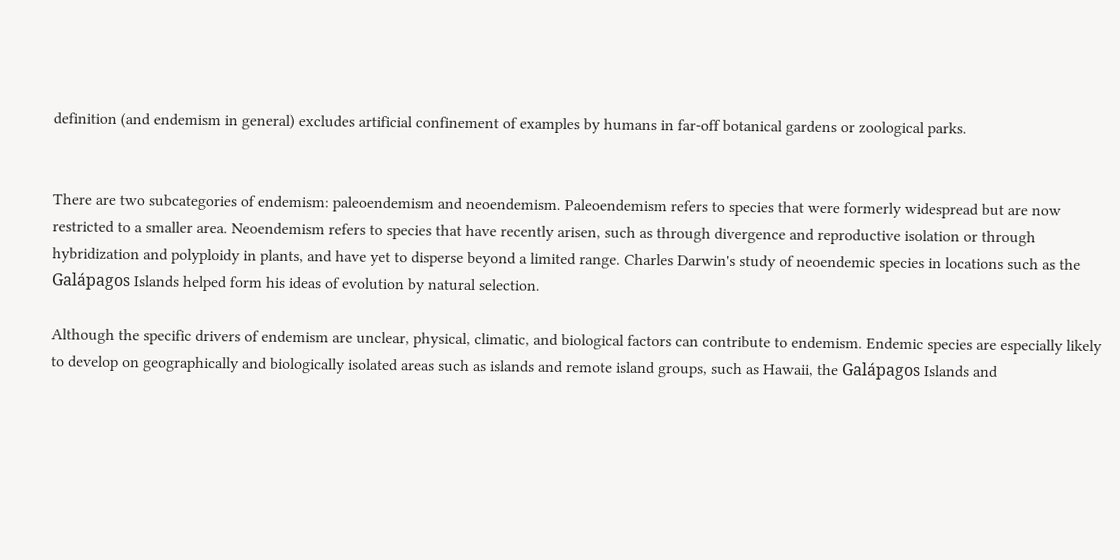definition (and endemism in general) excludes artificial confinement of examples by humans in far-off botanical gardens or zoological parks.


There are two subcategories of endemism: paleoendemism and neoendemism. Paleoendemism refers to species that were formerly widespread but are now restricted to a smaller area. Neoendemism refers to species that have recently arisen, such as through divergence and reproductive isolation or through hybridization and polyploidy in plants, and have yet to disperse beyond a limited range. Charles Darwin's study of neoendemic species in locations such as the Galápagos Islands helped form his ideas of evolution by natural selection.

Although the specific drivers of endemism are unclear, physical, climatic, and biological factors can contribute to endemism. Endemic species are especially likely to develop on geographically and biologically isolated areas such as islands and remote island groups, such as Hawaii, the Galápagos Islands and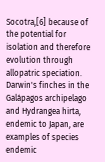Socotra,[6] because of the potential for isolation and therefore evolution through allopatric speciation. Darwin's finches in the Galápagos archipelago and Hydrangea hirta, endemic to Japan, are examples of species endemic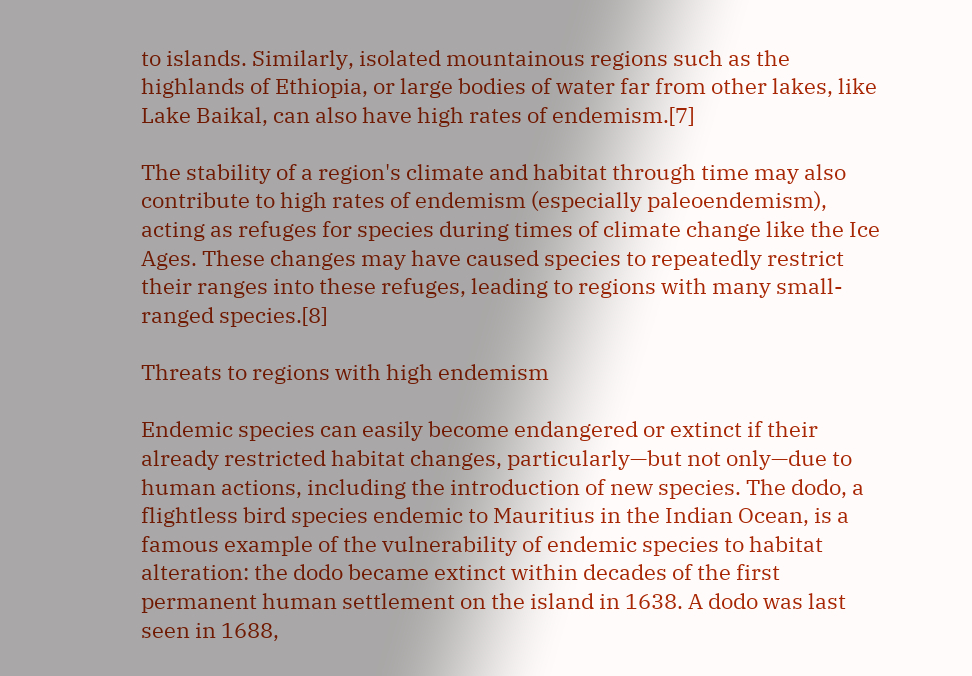to islands. Similarly, isolated mountainous regions such as the highlands of Ethiopia, or large bodies of water far from other lakes, like Lake Baikal, can also have high rates of endemism.[7]

The stability of a region's climate and habitat through time may also contribute to high rates of endemism (especially paleoendemism), acting as refuges for species during times of climate change like the Ice Ages. These changes may have caused species to repeatedly restrict their ranges into these refuges, leading to regions with many small-ranged species.[8]

Threats to regions with high endemism

Endemic species can easily become endangered or extinct if their already restricted habitat changes, particularly—but not only—due to human actions, including the introduction of new species. The dodo, a flightless bird species endemic to Mauritius in the Indian Ocean, is a famous example of the vulnerability of endemic species to habitat alteration: the dodo became extinct within decades of the first permanent human settlement on the island in 1638. A dodo was last seen in 1688,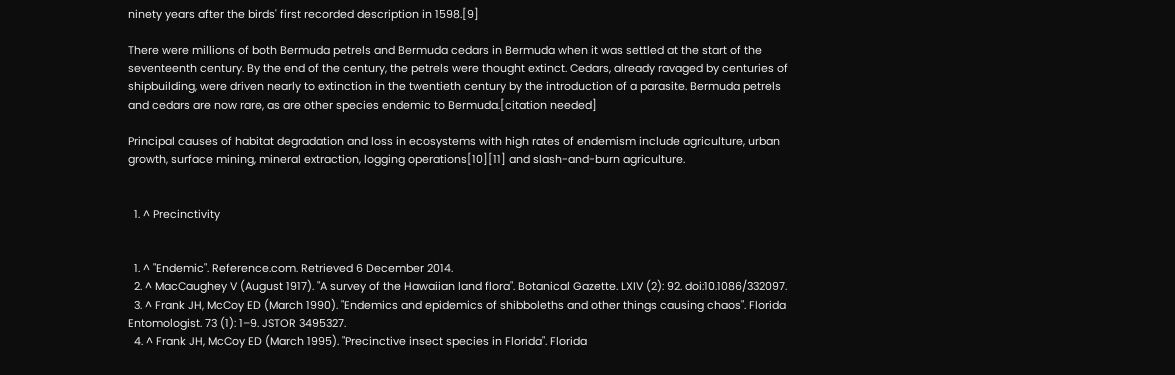ninety years after the birds' first recorded description in 1598.[9]

There were millions of both Bermuda petrels and Bermuda cedars in Bermuda when it was settled at the start of the seventeenth century. By the end of the century, the petrels were thought extinct. Cedars, already ravaged by centuries of shipbuilding, were driven nearly to extinction in the twentieth century by the introduction of a parasite. Bermuda petrels and cedars are now rare, as are other species endemic to Bermuda.[citation needed]

Principal causes of habitat degradation and loss in ecosystems with high rates of endemism include agriculture, urban growth, surface mining, mineral extraction, logging operations[10][11] and slash-and-burn agriculture.


  1. ^ Precinctivity


  1. ^ "Endemic". Reference.com. Retrieved 6 December 2014.
  2. ^ MacCaughey V (August 1917). "A survey of the Hawaiian land flora". Botanical Gazette. LXIV (2): 92. doi:10.1086/332097.
  3. ^ Frank JH, McCoy ED (March 1990). "Endemics and epidemics of shibboleths and other things causing chaos". Florida Entomologist. 73 (1): 1–9. JSTOR 3495327.
  4. ^ Frank JH, McCoy ED (March 1995). "Precinctive insect species in Florida". Florida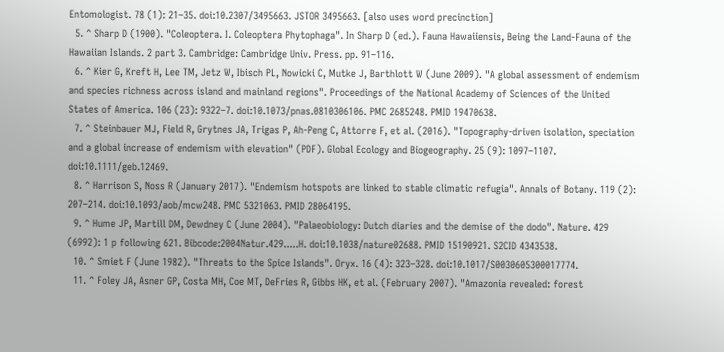Entomologist. 78 (1): 21–35. doi:10.2307/3495663. JSTOR 3495663. [also uses word precinction]
  5. ^ Sharp D (1900). "Coleoptera. I. Coleoptera Phytophaga". In Sharp D (ed.). Fauna Hawaiiensis, Being the Land-Fauna of the Hawaiian Islands. 2 part 3. Cambridge: Cambridge Univ. Press. pp. 91–116.
  6. ^ Kier G, Kreft H, Lee TM, Jetz W, Ibisch PL, Nowicki C, Mutke J, Barthlott W (June 2009). "A global assessment of endemism and species richness across island and mainland regions". Proceedings of the National Academy of Sciences of the United States of America. 106 (23): 9322–7. doi:10.1073/pnas.0810306106. PMC 2685248. PMID 19470638.
  7. ^ Steinbauer MJ, Field R, Grytnes JA, Trigas P, Ah-Peng C, Attorre F, et al. (2016). "Topography-driven isolation, speciation and a global increase of endemism with elevation" (PDF). Global Ecology and Biogeography. 25 (9): 1097–1107. doi:10.1111/geb.12469.
  8. ^ Harrison S, Noss R (January 2017). "Endemism hotspots are linked to stable climatic refugia". Annals of Botany. 119 (2): 207–214. doi:10.1093/aob/mcw248. PMC 5321063. PMID 28064195.
  9. ^ Hume JP, Martill DM, Dewdney C (June 2004). "Palaeobiology: Dutch diaries and the demise of the dodo". Nature. 429 (6992): 1 p following 621. Bibcode:2004Natur.429.....H. doi:10.1038/nature02688. PMID 15190921. S2CID 4343538.
  10. ^ Smiet F (June 1982). "Threats to the Spice Islands". Oryx. 16 (4): 323–328. doi:10.1017/S0030605300017774.
  11. ^ Foley JA, Asner GP, Costa MH, Coe MT, DeFries R, Gibbs HK, et al. (February 2007). "Amazonia revealed: forest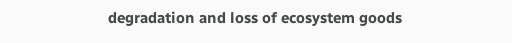degradation and loss of ecosystem goods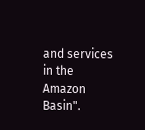and services in the Amazon Basin".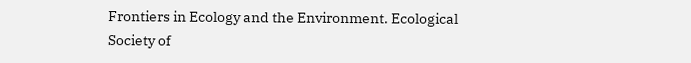Frontiers in Ecology and the Environment. Ecological Society of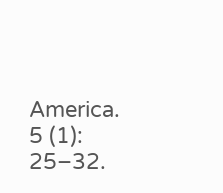America. 5 (1): 25–32.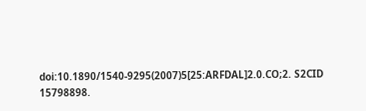doi:10.1890/1540-9295(2007)5[25:ARFDAL]2.0.CO;2. S2CID 15798898.